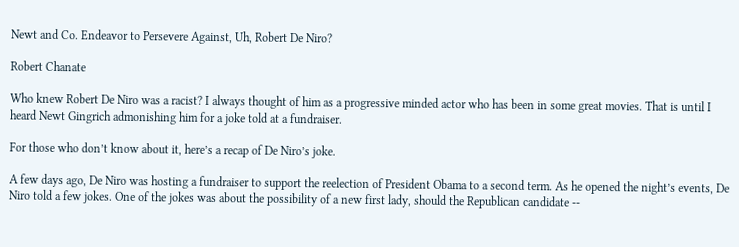Newt and Co. Endeavor to Persevere Against, Uh, Robert De Niro?

Robert Chanate

Who knew Robert De Niro was a racist? I always thought of him as a progressive minded actor who has been in some great movies. That is until I heard Newt Gingrich admonishing him for a joke told at a fundraiser.

For those who don’t know about it, here’s a recap of De Niro’s joke.

A few days ago, De Niro was hosting a fundraiser to support the reelection of President Obama to a second term. As he opened the night’s events, De Niro told a few jokes. One of the jokes was about the possibility of a new first lady, should the Republican candidate --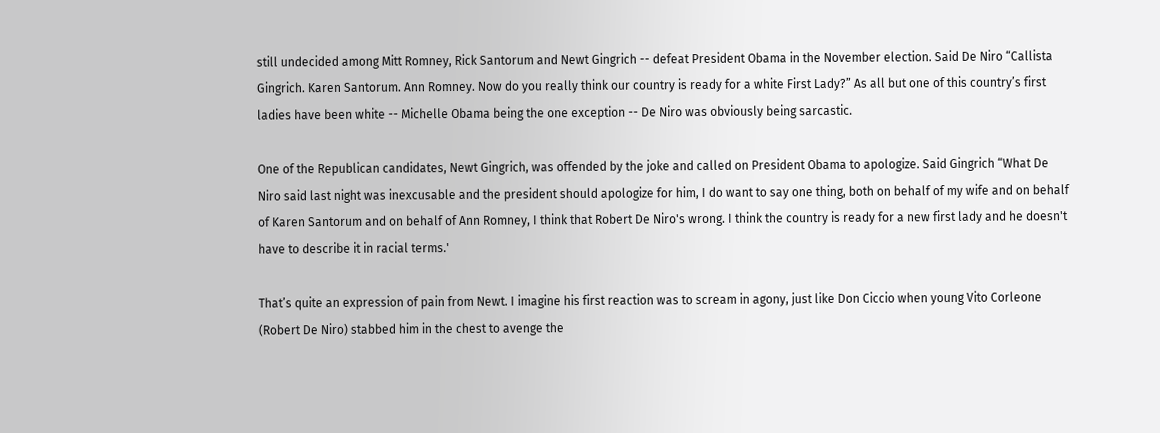still undecided among Mitt Romney, Rick Santorum and Newt Gingrich -- defeat President Obama in the November election. Said De Niro “Callista Gingrich. Karen Santorum. Ann Romney. Now do you really think our country is ready for a white First Lady?” As all but one of this country’s first ladies have been white -- Michelle Obama being the one exception -- De Niro was obviously being sarcastic.

One of the Republican candidates, Newt Gingrich, was offended by the joke and called on President Obama to apologize. Said Gingrich “What De Niro said last night was inexcusable and the president should apologize for him, I do want to say one thing, both on behalf of my wife and on behalf of Karen Santorum and on behalf of Ann Romney, I think that Robert De Niro's wrong. I think the country is ready for a new first lady and he doesn't have to describe it in racial terms.'

That’s quite an expression of pain from Newt. I imagine his first reaction was to scream in agony, just like Don Ciccio when young Vito Corleone (Robert De Niro) stabbed him in the chest to avenge the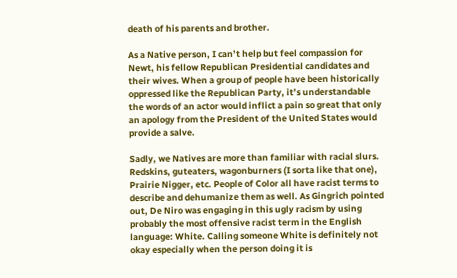death of his parents and brother.

As a Native person, I can’t help but feel compassion for Newt, his fellow Republican Presidential candidates and their wives. When a group of people have been historically oppressed like the Republican Party, it’s understandable the words of an actor would inflict a pain so great that only an apology from the President of the United States would provide a salve.

Sadly, we Natives are more than familiar with racial slurs. Redskins, guteaters, wagonburners (I sorta like that one), Prairie Nigger, etc. People of Color all have racist terms to describe and dehumanize them as well. As Gingrich pointed out, De Niro was engaging in this ugly racism by using probably the most offensive racist term in the English language: White. Calling someone White is definitely not okay especially when the person doing it is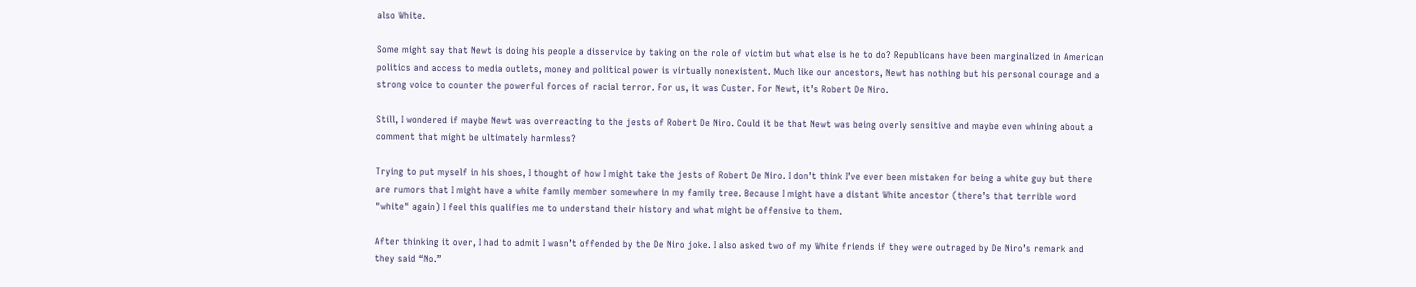also White.

Some might say that Newt is doing his people a disservice by taking on the role of victim but what else is he to do? Republicans have been marginalized in American politics and access to media outlets, money and political power is virtually nonexistent. Much like our ancestors, Newt has nothing but his personal courage and a strong voice to counter the powerful forces of racial terror. For us, it was Custer. For Newt, it’s Robert De Niro.

Still, I wondered if maybe Newt was overreacting to the jests of Robert De Niro. Could it be that Newt was being overly sensitive and maybe even whining about a comment that might be ultimately harmless?

Trying to put myself in his shoes, I thought of how I might take the jests of Robert De Niro. I don’t think I’ve ever been mistaken for being a white guy but there are rumors that I might have a white family member somewhere in my family tree. Because I might have a distant White ancestor (there’s that terrible word "white" again) I feel this qualifies me to understand their history and what might be offensive to them.

After thinking it over, I had to admit I wasn’t offended by the De Niro joke. I also asked two of my White friends if they were outraged by De Niro’s remark and they said “No.”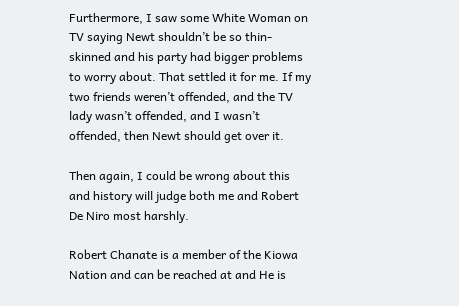Furthermore, I saw some White Woman on TV saying Newt shouldn’t be so thin-skinned and his party had bigger problems to worry about. That settled it for me. If my two friends weren’t offended, and the TV lady wasn’t offended, and I wasn’t offended, then Newt should get over it.

Then again, I could be wrong about this and history will judge both me and Robert De Niro most harshly.

Robert Chanate is a member of the Kiowa Nation and can be reached at and He is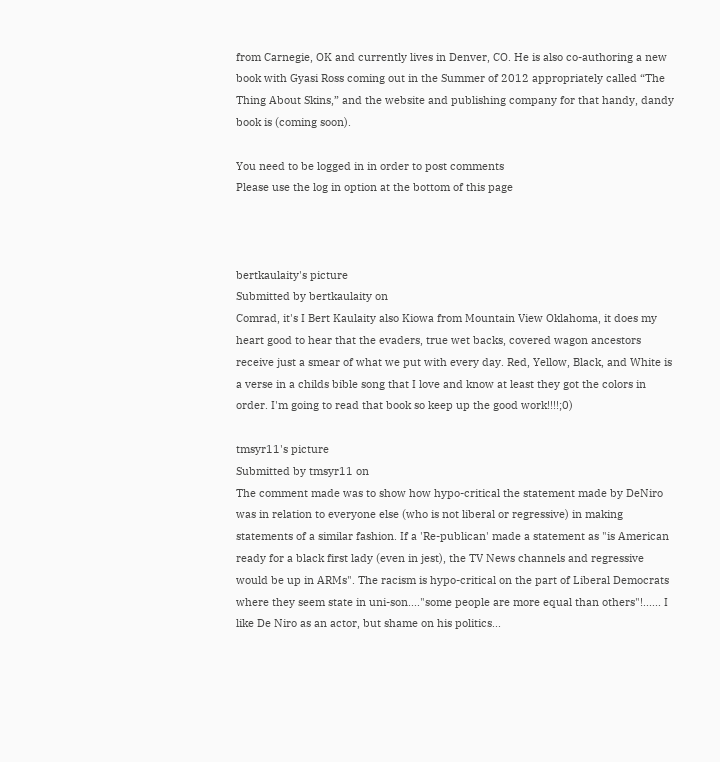from Carnegie, OK and currently lives in Denver, CO. He is also co-authoring a new book with Gyasi Ross coming out in the Summer of 2012 appropriately called “The Thing About Skins,” and the website and publishing company for that handy, dandy book is (coming soon).

You need to be logged in in order to post comments
Please use the log in option at the bottom of this page



bertkaulaity's picture
Submitted by bertkaulaity on
Comrad, it's I Bert Kaulaity also Kiowa from Mountain View Oklahoma, it does my heart good to hear that the evaders, true wet backs, covered wagon ancestors receive just a smear of what we put with every day. Red, Yellow, Black, and White is a verse in a childs bible song that I love and know at least they got the colors in order. I'm going to read that book so keep up the good work!!!!;0)

tmsyr11's picture
Submitted by tmsyr11 on
The comment made was to show how hypo-critical the statement made by DeNiro was in relation to everyone else (who is not liberal or regressive) in making statements of a similar fashion. If a 'Re-publican' made a statement as "is American ready for a black first lady (even in jest), the TV News channels and regressive would be up in ARMs". The racism is hypo-critical on the part of Liberal Democrats where they seem state in uni-son...."some people are more equal than others"!...... I like De Niro as an actor, but shame on his politics...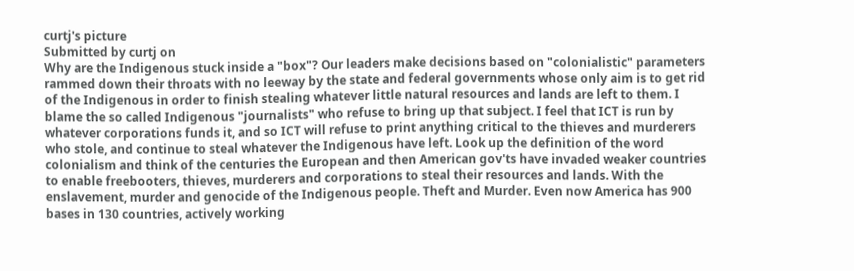curtj's picture
Submitted by curtj on
Why are the Indigenous stuck inside a "box"? Our leaders make decisions based on "colonialistic" parameters rammed down their throats with no leeway by the state and federal governments whose only aim is to get rid of the Indigenous in order to finish stealing whatever little natural resources and lands are left to them. I blame the so called Indigenous "journalists" who refuse to bring up that subject. I feel that ICT is run by whatever corporations funds it, and so ICT will refuse to print anything critical to the thieves and murderers who stole, and continue to steal whatever the Indigenous have left. Look up the definition of the word colonialism and think of the centuries the European and then American gov'ts have invaded weaker countries to enable freebooters, thieves, murderers and corporations to steal their resources and lands. With the enslavement, murder and genocide of the Indigenous people. Theft and Murder. Even now America has 900 bases in 130 countries, actively working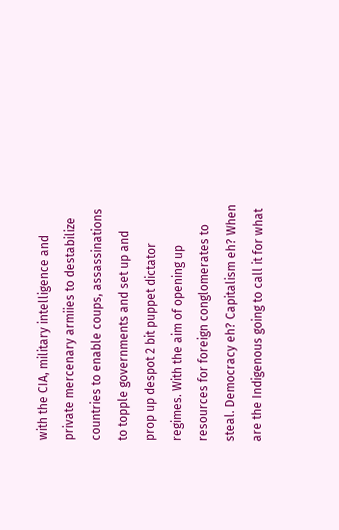with the CIA, military intelligence and private mercenary armiies to destabilize countries to enable coups, assassinations to topple governments and set up and prop up despot 2 bit puppet dictator regimes. With the aim of opening up resources for foreign conglomerates to steal. Democracy eh? Capitalism eh? When are the Indigenous going to call it for what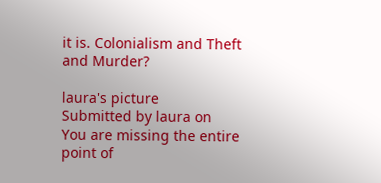it is. Colonialism and Theft and Murder?

laura's picture
Submitted by laura on
You are missing the entire point of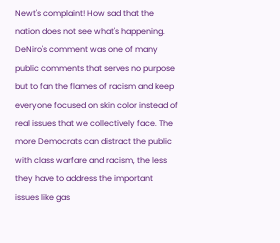Newt's complaint! How sad that the nation does not see what's happening. DeNiro's comment was one of many public comments that serves no purpose but to fan the flames of racism and keep everyone focused on skin color instead of real issues that we collectively face. The more Democrats can distract the public with class warfare and racism, the less they have to address the important issues like gas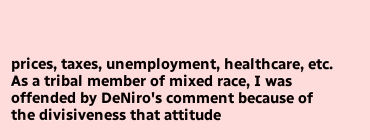prices, taxes, unemployment, healthcare, etc. As a tribal member of mixed race, I was offended by DeNiro's comment because of the divisiveness that attitude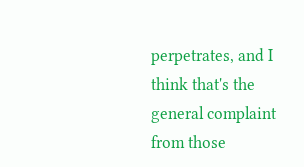perpetrates, and I think that's the general complaint from those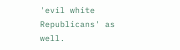'evil white Republicans' as well.